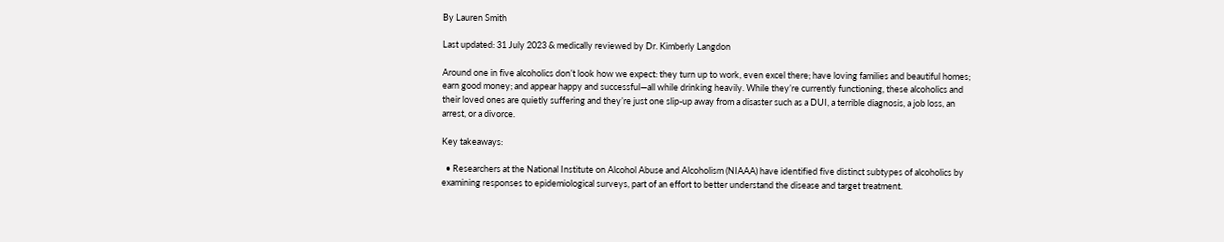By Lauren Smith

Last updated: 31 July 2023 & medically reviewed by Dr. Kimberly Langdon

Around one in five alcoholics don’t look how we expect: they turn up to work, even excel there; have loving families and beautiful homes; earn good money; and appear happy and successful—all while drinking heavily. While they’re currently functioning, these alcoholics and their loved ones are quietly suffering and they’re just one slip-up away from a disaster such as a DUI, a terrible diagnosis, a job loss, an arrest, or a divorce.

Key takeaways:

  • Researchers at the National Institute on Alcohol Abuse and Alcoholism (NIAAA) have identified five distinct subtypes of alcoholics by examining responses to epidemiological surveys, part of an effort to better understand the disease and target treatment.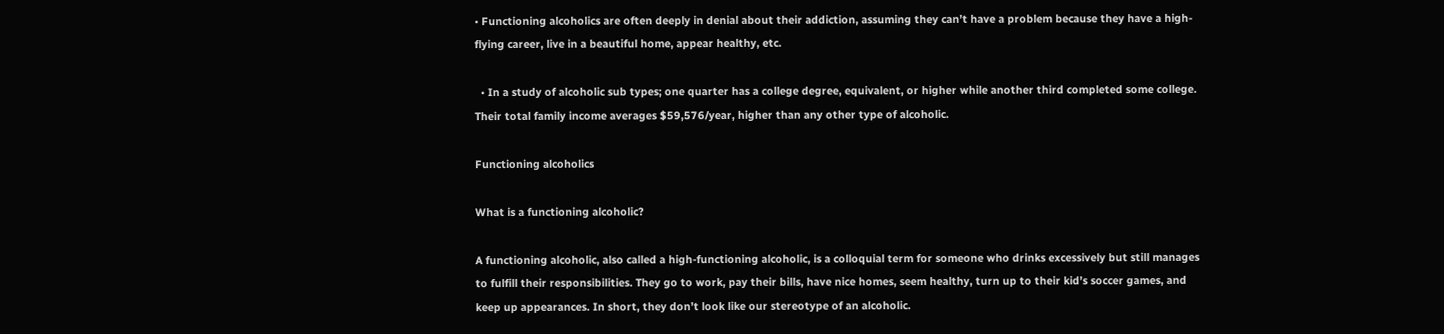• Functioning alcoholics are often deeply in denial about their addiction, assuming they can’t have a problem because they have a high-flying career, live in a beautiful home, appear healthy, etc.

  • In a study of alcoholic sub types; one quarter has a college degree, equivalent, or higher while another third completed some college. Their total family income averages $59,576/year, higher than any other type of alcoholic.

Functioning alcoholics

What is a functioning alcoholic?

A functioning alcoholic, also called a high-functioning alcoholic, is a colloquial term for someone who drinks excessively but still manages to fulfill their responsibilities. They go to work, pay their bills, have nice homes, seem healthy, turn up to their kid’s soccer games, and keep up appearances. In short, they don’t look like our stereotype of an alcoholic.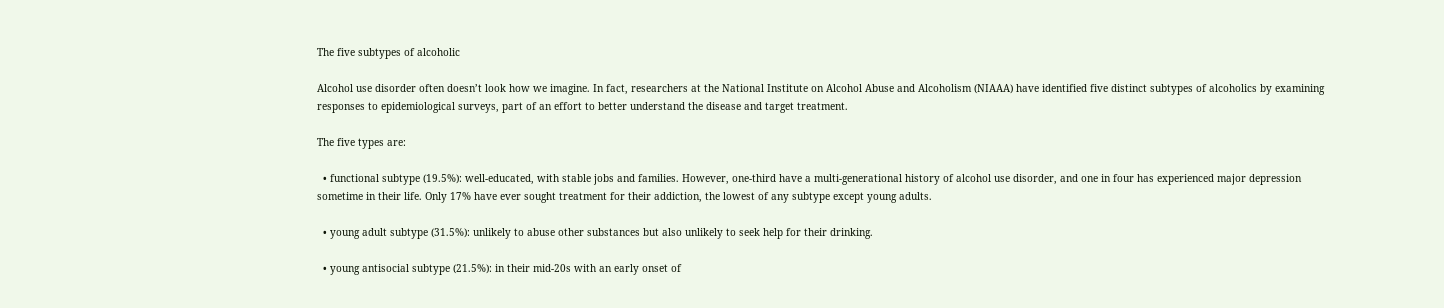The five subtypes of alcoholic

Alcohol use disorder often doesn’t look how we imagine. In fact, researchers at the National Institute on Alcohol Abuse and Alcoholism (NIAAA) have identified five distinct subtypes of alcoholics by examining responses to epidemiological surveys, part of an effort to better understand the disease and target treatment.

The five types are:

  • functional subtype (19.5%): well-educated, with stable jobs and families. However, one-third have a multi-generational history of alcohol use disorder, and one in four has experienced major depression sometime in their life. Only 17% have ever sought treatment for their addiction, the lowest of any subtype except young adults.

  • young adult subtype (31.5%): unlikely to abuse other substances but also unlikely to seek help for their drinking.

  • young antisocial subtype (21.5%): in their mid-20s with an early onset of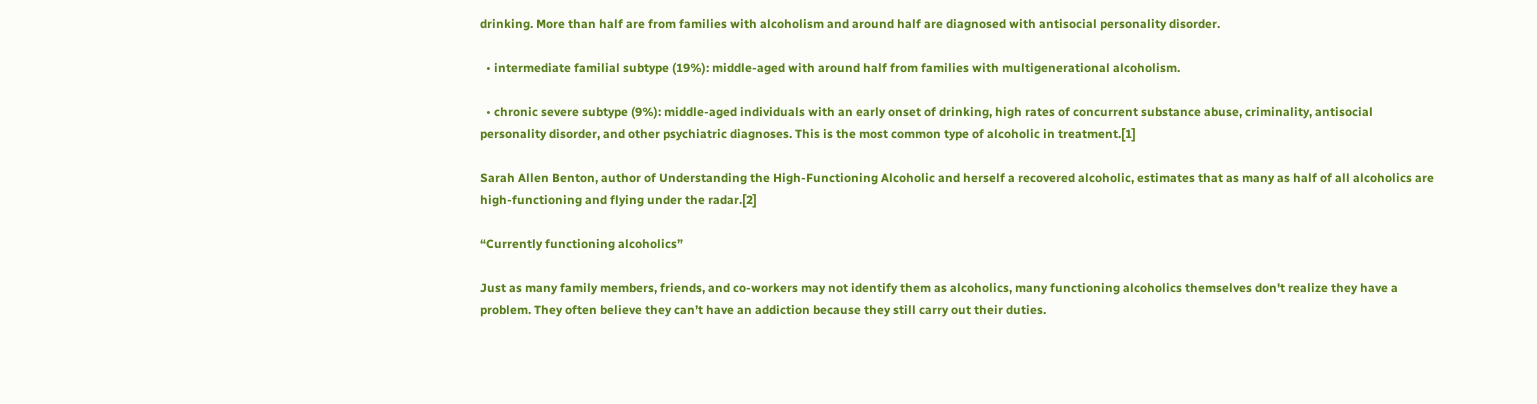drinking. More than half are from families with alcoholism and around half are diagnosed with antisocial personality disorder.

  • intermediate familial subtype (19%): middle-aged with around half from families with multigenerational alcoholism.

  • chronic severe subtype (9%): middle-aged individuals with an early onset of drinking, high rates of concurrent substance abuse, criminality, antisocial personality disorder, and other psychiatric diagnoses. This is the most common type of alcoholic in treatment.[1]

Sarah Allen Benton, author of Understanding the High-Functioning Alcoholic and herself a recovered alcoholic, estimates that as many as half of all alcoholics are high-functioning and flying under the radar.[2]

“Currently functioning alcoholics”

Just as many family members, friends, and co-workers may not identify them as alcoholics, many functioning alcoholics themselves don't realize they have a problem. They often believe they can’t have an addiction because they still carry out their duties.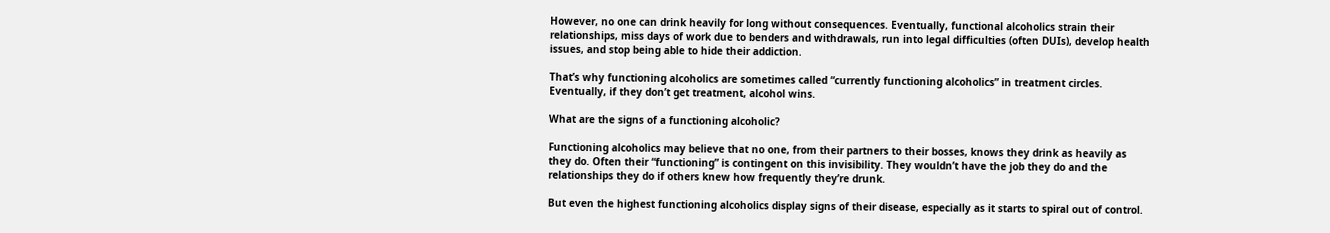However, no one can drink heavily for long without consequences. Eventually, functional alcoholics strain their relationships, miss days of work due to benders and withdrawals, run into legal difficulties (often DUIs), develop health issues, and stop being able to hide their addiction.

That’s why functioning alcoholics are sometimes called “currently functioning alcoholics” in treatment circles. Eventually, if they don’t get treatment, alcohol wins.

What are the signs of a functioning alcoholic?

Functioning alcoholics may believe that no one, from their partners to their bosses, knows they drink as heavily as they do. Often their “functioning” is contingent on this invisibility. They wouldn’t have the job they do and the relationships they do if others knew how frequently they’re drunk.

But even the highest functioning alcoholics display signs of their disease, especially as it starts to spiral out of control.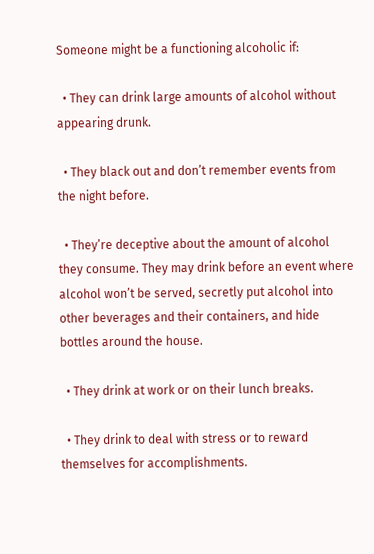Someone might be a functioning alcoholic if:

  • They can drink large amounts of alcohol without appearing drunk.

  • They black out and don’t remember events from the night before.

  • They’re deceptive about the amount of alcohol they consume. They may drink before an event where alcohol won’t be served, secretly put alcohol into other beverages and their containers, and hide bottles around the house.

  • They drink at work or on their lunch breaks.

  • They drink to deal with stress or to reward themselves for accomplishments.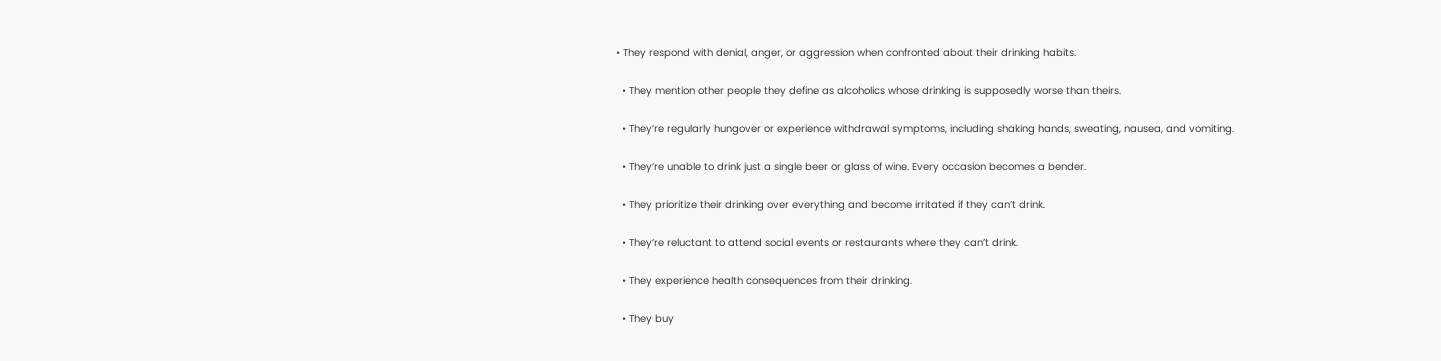• They respond with denial, anger, or aggression when confronted about their drinking habits.

  • They mention other people they define as alcoholics whose drinking is supposedly worse than theirs.

  • They’re regularly hungover or experience withdrawal symptoms, including shaking hands, sweating, nausea, and vomiting.

  • They’re unable to drink just a single beer or glass of wine. Every occasion becomes a bender.

  • They prioritize their drinking over everything and become irritated if they can’t drink.

  • They’re reluctant to attend social events or restaurants where they can’t drink.

  • They experience health consequences from their drinking.

  • They buy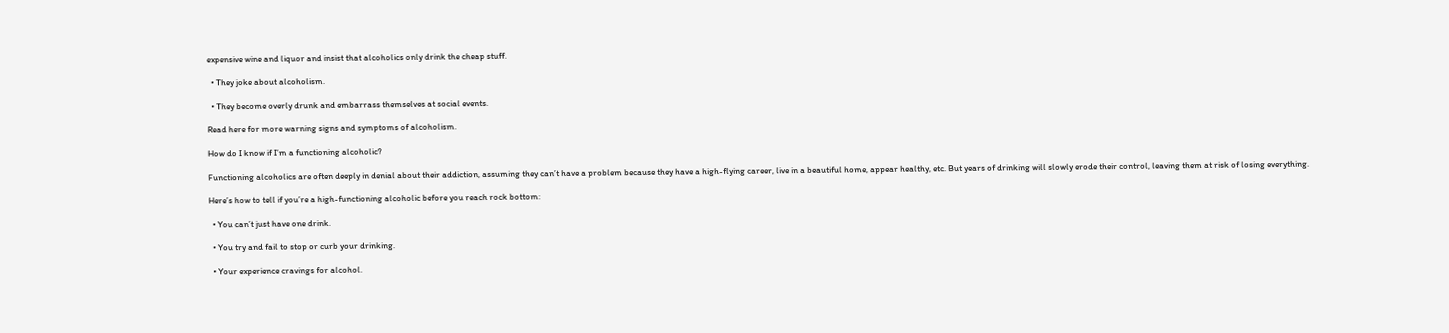expensive wine and liquor and insist that alcoholics only drink the cheap stuff.

  • They joke about alcoholism.

  • They become overly drunk and embarrass themselves at social events.

Read here for more warning signs and symptoms of alcoholism.

How do I know if I’m a functioning alcoholic?

Functioning alcoholics are often deeply in denial about their addiction, assuming they can’t have a problem because they have a high-flying career, live in a beautiful home, appear healthy, etc. But years of drinking will slowly erode their control, leaving them at risk of losing everything.

Here’s how to tell if you’re a high-functioning alcoholic before you reach rock bottom:

  • You can’t just have one drink.

  • You try and fail to stop or curb your drinking.

  • Your experience cravings for alcohol.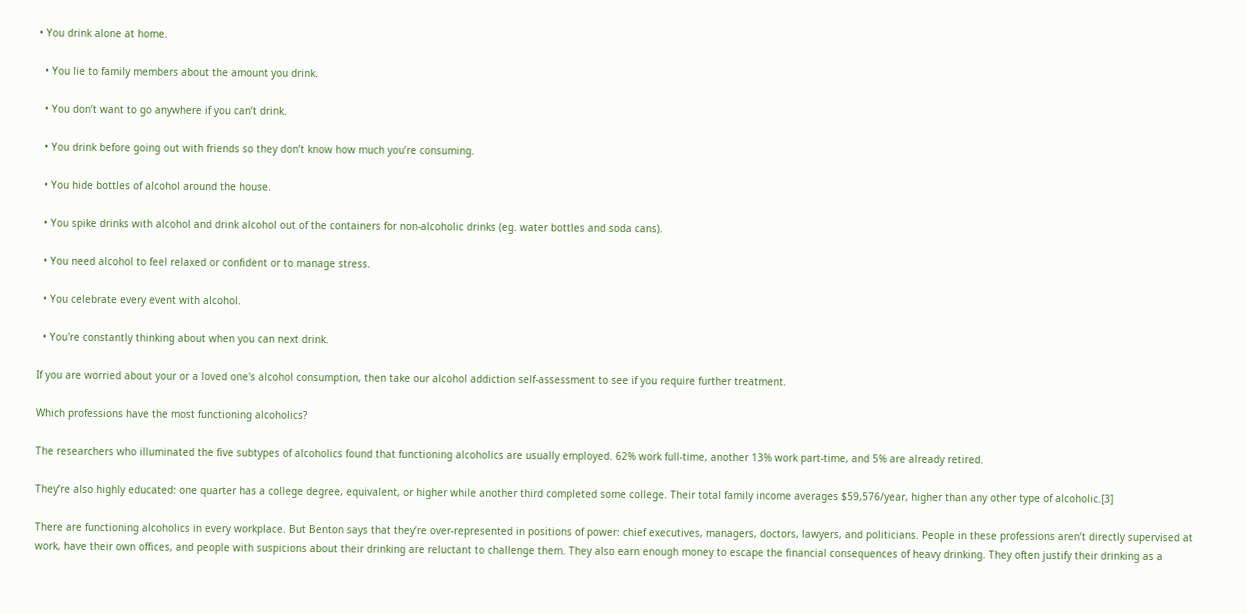• You drink alone at home.

  • You lie to family members about the amount you drink.

  • You don’t want to go anywhere if you can’t drink.

  • You drink before going out with friends so they don’t know how much you’re consuming.

  • You hide bottles of alcohol around the house.

  • You spike drinks with alcohol and drink alcohol out of the containers for non-alcoholic drinks (eg. water bottles and soda cans).

  • You need alcohol to feel relaxed or confident or to manage stress.

  • You celebrate every event with alcohol.

  • You're constantly thinking about when you can next drink.

If you are worried about your or a loved one's alcohol consumption, then take our alcohol addiction self-assessment to see if you require further treatment.

Which professions have the most functioning alcoholics?

The researchers who illuminated the five subtypes of alcoholics found that functioning alcoholics are usually employed. 62% work full-time, another 13% work part-time, and 5% are already retired.

They’re also highly educated: one quarter has a college degree, equivalent, or higher while another third completed some college. Their total family income averages $59,576/year, higher than any other type of alcoholic.[3]

There are functioning alcoholics in every workplace. But Benton says that they’re over-represented in positions of power: chief executives, managers, doctors, lawyers, and politicians. People in these professions aren’t directly supervised at work, have their own offices, and people with suspicions about their drinking are reluctant to challenge them. They also earn enough money to escape the financial consequences of heavy drinking. They often justify their drinking as a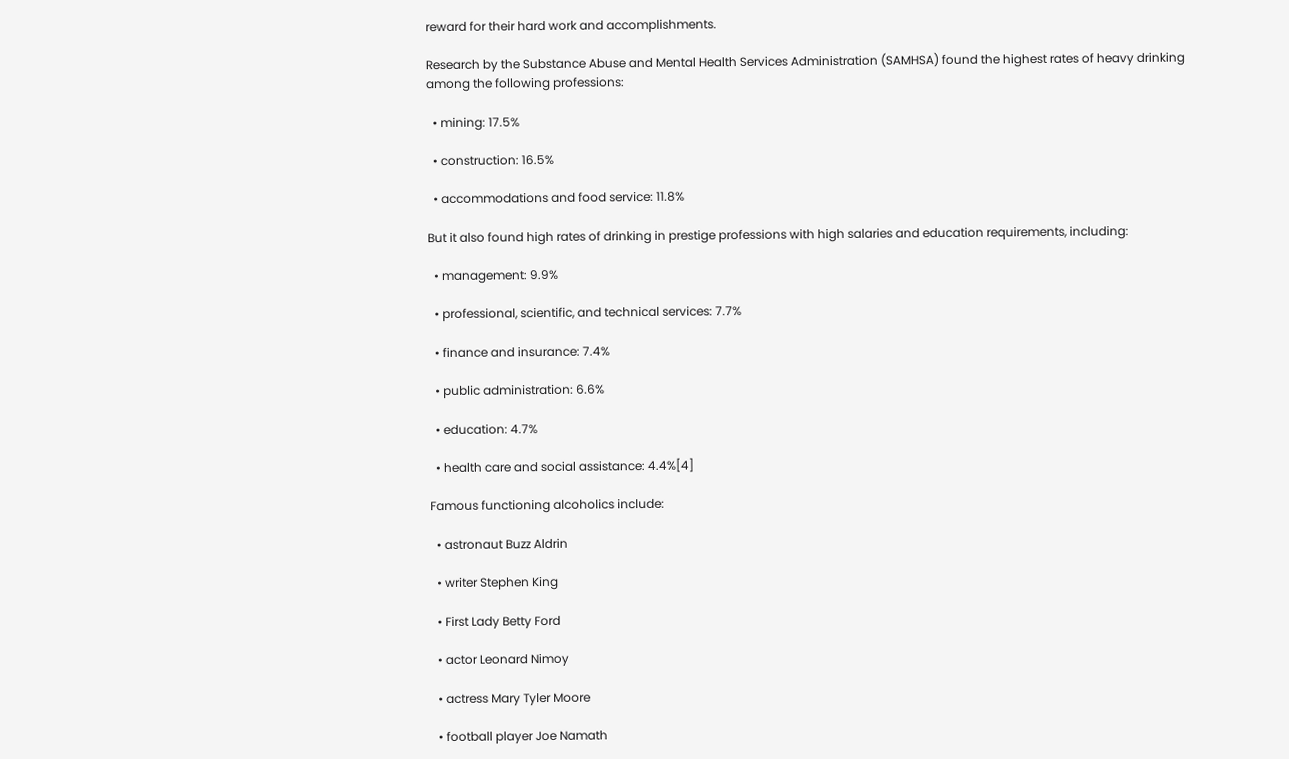reward for their hard work and accomplishments.

Research by the Substance Abuse and Mental Health Services Administration (SAMHSA) found the highest rates of heavy drinking among the following professions:

  • mining: 17.5%

  • construction: 16.5%

  • accommodations and food service: 11.8%

But it also found high rates of drinking in prestige professions with high salaries and education requirements, including:

  • management: 9.9%

  • professional, scientific, and technical services: 7.7%

  • finance and insurance: 7.4%

  • public administration: 6.6%

  • education: 4.7%

  • health care and social assistance: 4.4%[4]

Famous functioning alcoholics include:

  • astronaut Buzz Aldrin

  • writer Stephen King

  • First Lady Betty Ford

  • actor Leonard Nimoy

  • actress Mary Tyler Moore

  • football player Joe Namath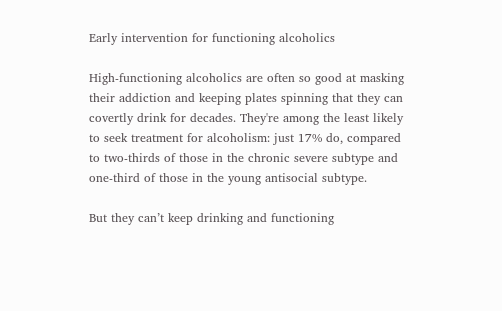Early intervention for functioning alcoholics

High-functioning alcoholics are often so good at masking their addiction and keeping plates spinning that they can covertly drink for decades. They're among the least likely to seek treatment for alcoholism: just 17% do, compared to two-thirds of those in the chronic severe subtype and one-third of those in the young antisocial subtype.

But they can’t keep drinking and functioning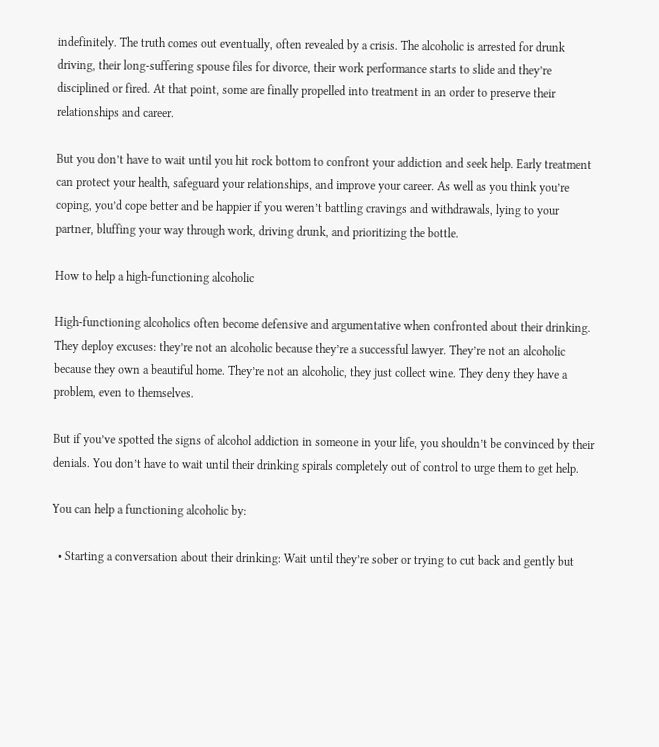indefinitely. The truth comes out eventually, often revealed by a crisis. The alcoholic is arrested for drunk driving, their long-suffering spouse files for divorce, their work performance starts to slide and they’re disciplined or fired. At that point, some are finally propelled into treatment in an order to preserve their relationships and career.

But you don’t have to wait until you hit rock bottom to confront your addiction and seek help. Early treatment can protect your health, safeguard your relationships, and improve your career. As well as you think you’re coping, you’d cope better and be happier if you weren’t battling cravings and withdrawals, lying to your partner, bluffing your way through work, driving drunk, and prioritizing the bottle.

How to help a high-functioning alcoholic

High-functioning alcoholics often become defensive and argumentative when confronted about their drinking. They deploy excuses: they’re not an alcoholic because they’re a successful lawyer. They’re not an alcoholic because they own a beautiful home. They’re not an alcoholic, they just collect wine. They deny they have a problem, even to themselves.

But if you’ve spotted the signs of alcohol addiction in someone in your life, you shouldn’t be convinced by their denials. You don’t have to wait until their drinking spirals completely out of control to urge them to get help.

You can help a functioning alcoholic by:

  • Starting a conversation about their drinking: Wait until they’re sober or trying to cut back and gently but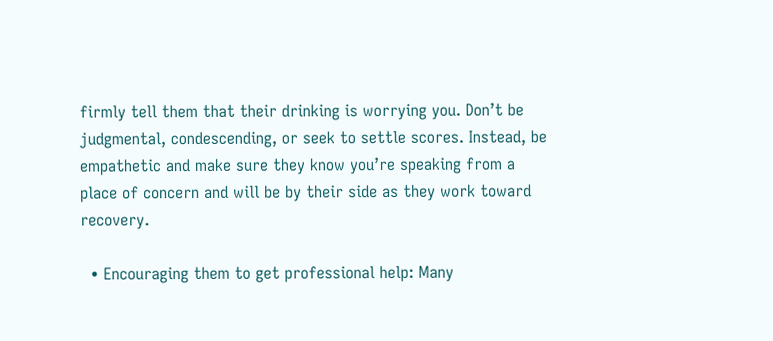firmly tell them that their drinking is worrying you. Don’t be judgmental, condescending, or seek to settle scores. Instead, be empathetic and make sure they know you’re speaking from a place of concern and will be by their side as they work toward recovery.

  • Encouraging them to get professional help: Many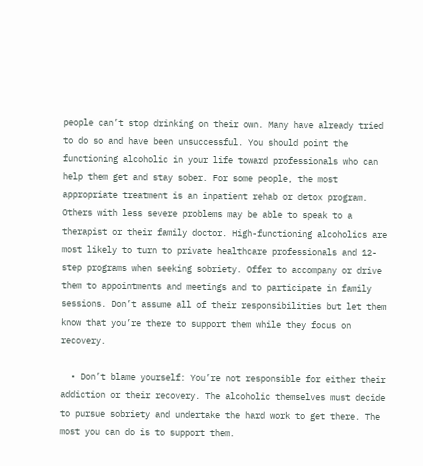people can’t stop drinking on their own. Many have already tried to do so and have been unsuccessful. You should point the functioning alcoholic in your life toward professionals who can help them get and stay sober. For some people, the most appropriate treatment is an inpatient rehab or detox program. Others with less severe problems may be able to speak to a therapist or their family doctor. High-functioning alcoholics are most likely to turn to private healthcare professionals and 12-step programs when seeking sobriety. Offer to accompany or drive them to appointments and meetings and to participate in family sessions. Don’t assume all of their responsibilities but let them know that you’re there to support them while they focus on recovery.

  • Don’t blame yourself: You’re not responsible for either their addiction or their recovery. The alcoholic themselves must decide to pursue sobriety and undertake the hard work to get there. The most you can do is to support them.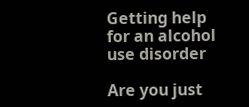Getting help for an alcohol use disorder

Are you just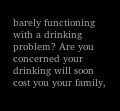barely functioning with a drinking problem? Are you concerned your drinking will soon cost you your family,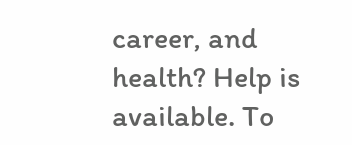career, and health? Help is available. To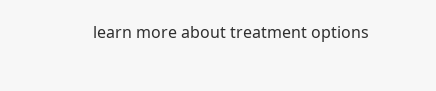learn more about treatment options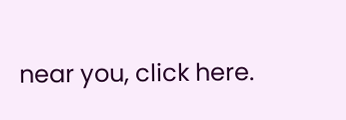near you, click here.